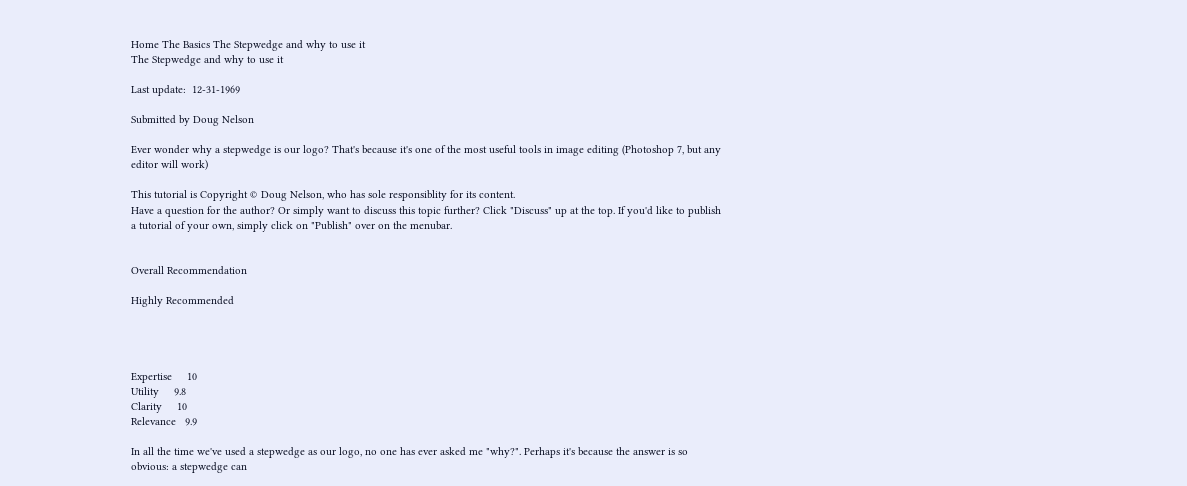Home The Basics The Stepwedge and why to use it
The Stepwedge and why to use it

Last update:  12-31-1969

Submitted by Doug Nelson

Ever wonder why a stepwedge is our logo? That's because it's one of the most useful tools in image editing (Photoshop 7, but any editor will work)

This tutorial is Copyright © Doug Nelson, who has sole responsiblity for its content.
Have a question for the author? Or simply want to discuss this topic further? Click "Discuss" up at the top. If you'd like to publish a tutorial of your own, simply click on "Publish" over on the menubar.


Overall Recommendation

Highly Recommended




Expertise     10
Utility     9.8
Clarity     10
Relevance   9.9

In all the time we've used a stepwedge as our logo, no one has ever asked me "why?". Perhaps it's because the answer is so obvious: a stepwedge can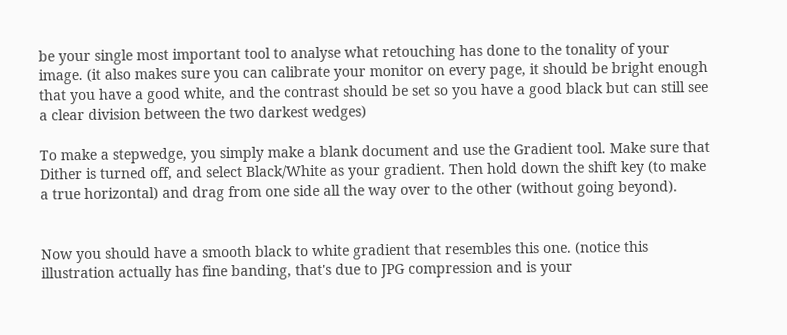be your single most important tool to analyse what retouching has done to the tonality of your image. (it also makes sure you can calibrate your monitor on every page, it should be bright enough that you have a good white, and the contrast should be set so you have a good black but can still see a clear division between the two darkest wedges)

To make a stepwedge, you simply make a blank document and use the Gradient tool. Make sure that Dither is turned off, and select Black/White as your gradient. Then hold down the shift key (to make a true horizontal) and drag from one side all the way over to the other (without going beyond).


Now you should have a smooth black to white gradient that resembles this one. (notice this illustration actually has fine banding, that's due to JPG compression and is your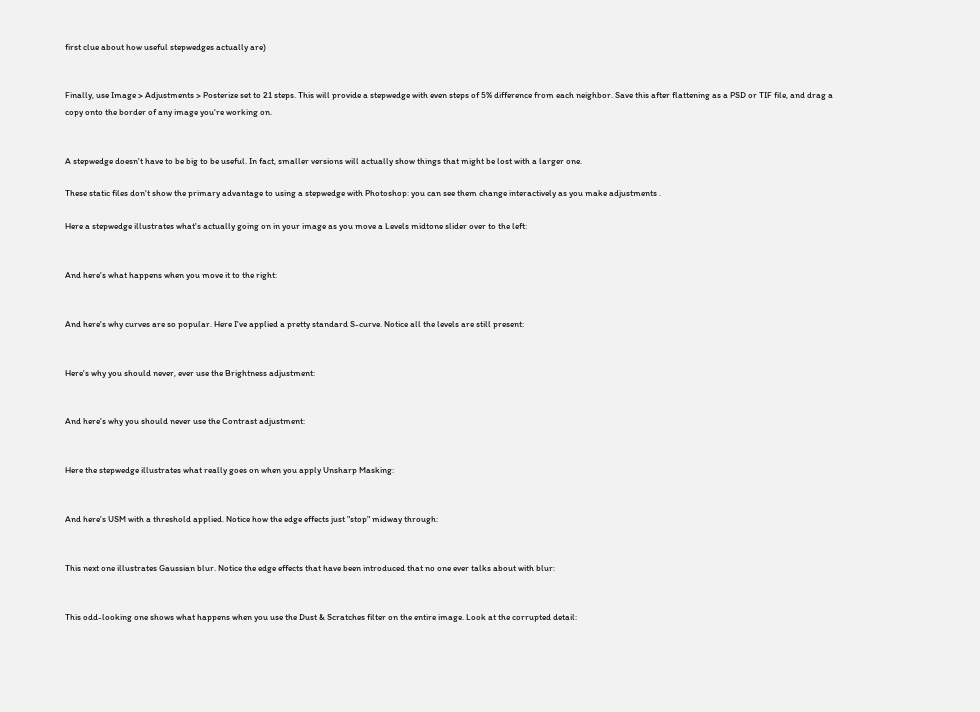first clue about how useful stepwedges actually are)


Finally, use Image > Adjustments > Posterize set to 21 steps. This will provide a stepwedge with even steps of 5% difference from each neighbor. Save this after flattening as a PSD or TIF file, and drag a copy onto the border of any image you're working on.


A stepwedge doesn't have to be big to be useful. In fact, smaller versions will actually show things that might be lost with a larger one.

These static files don't show the primary advantage to using a stepwedge with Photoshop: you can see them change interactively as you make adjustments .

Here a stepwedge illustrates what's actually going on in your image as you move a Levels midtone slider over to the left:


And here's what happens when you move it to the right:


And here's why curves are so popular. Here I've applied a pretty standard S-curve. Notice all the levels are still present:


Here's why you should never, ever use the Brightness adjustment:


And here's why you should never use the Contrast adjustment:


Here the stepwedge illustrates what really goes on when you apply Unsharp Masking:


And here's USM with a threshold applied. Notice how the edge effects just "stop" midway through:


This next one illustrates Gaussian blur. Notice the edge effects that have been introduced that no one ever talks about with blur:


This odd-looking one shows what happens when you use the Dust & Scratches filter on the entire image. Look at the corrupted detail: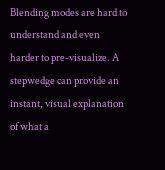Blending modes are hard to understand and even harder to pre-visualize. A stepwedge can provide an instant, visual explanation of what a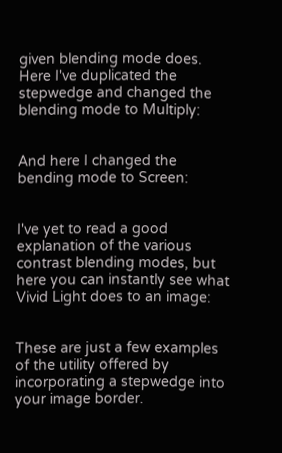given blending mode does. Here I've duplicated the stepwedge and changed the blending mode to Multiply:


And here I changed the bending mode to Screen:


I've yet to read a good explanation of the various contrast blending modes, but here you can instantly see what Vivid Light does to an image:


These are just a few examples of the utility offered by incorporating a stepwedge into your image border.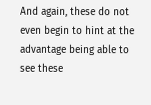And again, these do not even begin to hint at the advantage being able to see these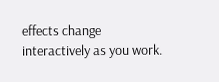effects change interactively as you work.